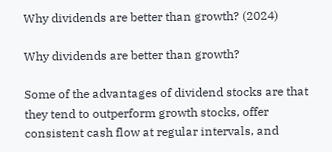Why dividends are better than growth? (2024)

Why dividends are better than growth?

Some of the advantages of dividend stocks are that they tend to outperform growth stocks, offer consistent cash flow at regular intervals, and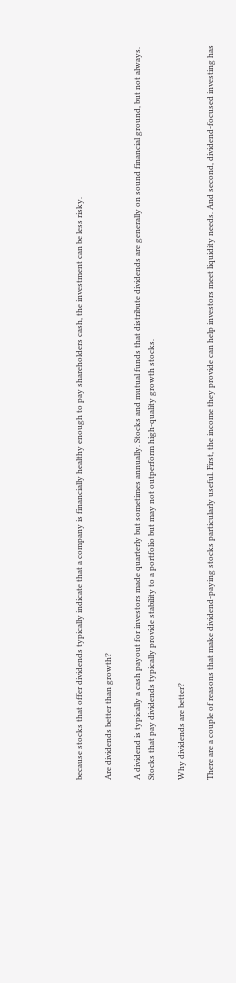because stocks that offer dividends typically indicate that a company is financially healthy enough to pay shareholders cash, the investment can be less risky.

Are dividends better than growth?

A dividend is typically a cash payout for investors made quarterly but sometimes annually. Stocks and mutual funds that distribute dividends are generally on sound financial ground, but not always. Stocks that pay dividends typically provide stability to a portfolio but may not outperform high-quality growth stocks.

Why dividends are better?

There are a couple of reasons that make dividend-paying stocks particularly useful. First, the income they provide can help investors meet liquidity needs. And second, dividend-focused investing has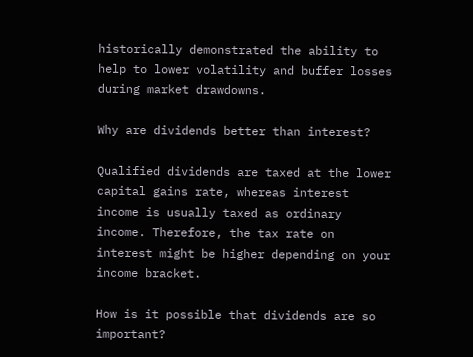historically demonstrated the ability to help to lower volatility and buffer losses during market drawdowns.

Why are dividends better than interest?

Qualified dividends are taxed at the lower capital gains rate, whereas interest income is usually taxed as ordinary income. Therefore, the tax rate on interest might be higher depending on your income bracket.

How is it possible that dividends are so important?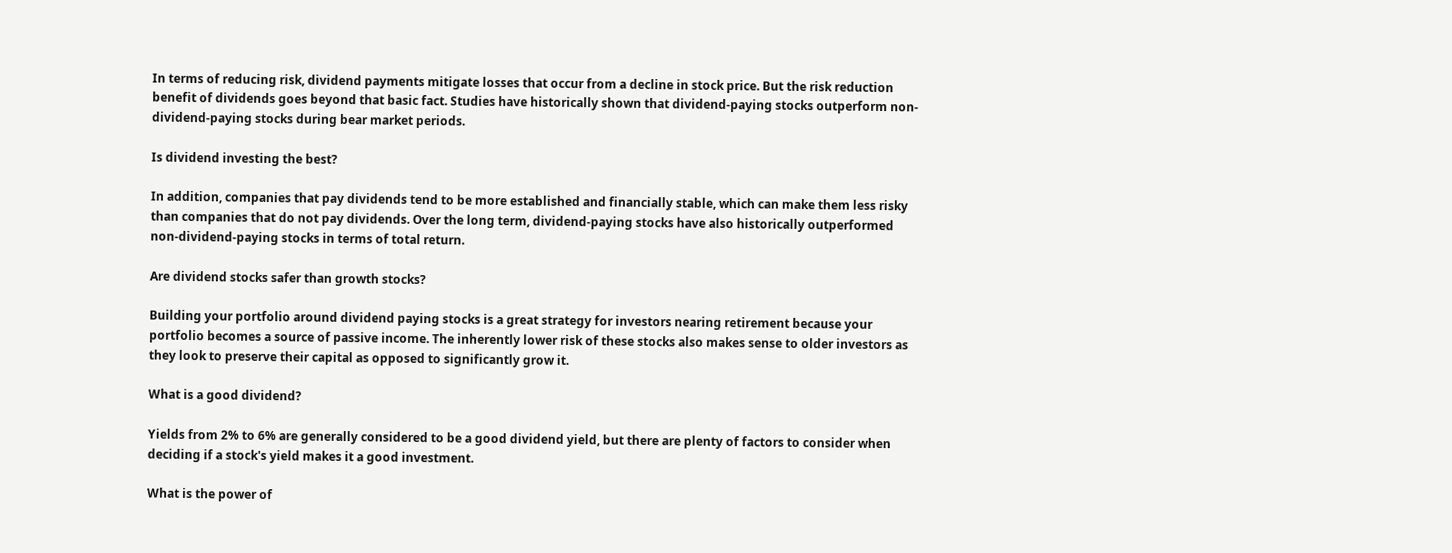In terms of reducing risk, dividend payments mitigate losses that occur from a decline in stock price. But the risk reduction benefit of dividends goes beyond that basic fact. Studies have historically shown that dividend-paying stocks outperform non-dividend-paying stocks during bear market periods.

Is dividend investing the best?

In addition, companies that pay dividends tend to be more established and financially stable, which can make them less risky than companies that do not pay dividends. Over the long term, dividend-paying stocks have also historically outperformed non-dividend-paying stocks in terms of total return.

Are dividend stocks safer than growth stocks?

Building your portfolio around dividend paying stocks is a great strategy for investors nearing retirement because your portfolio becomes a source of passive income. The inherently lower risk of these stocks also makes sense to older investors as they look to preserve their capital as opposed to significantly grow it.

What is a good dividend?

Yields from 2% to 6% are generally considered to be a good dividend yield, but there are plenty of factors to consider when deciding if a stock's yield makes it a good investment.

What is the power of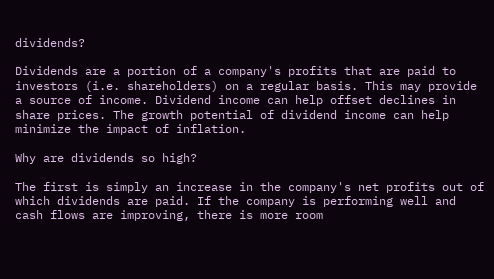dividends?

Dividends are a portion of a company's profits that are paid to investors (i.e. shareholders) on a regular basis. This may provide a source of income. Dividend income can help offset declines in share prices. The growth potential of dividend income can help minimize the impact of inflation.

Why are dividends so high?

The first is simply an increase in the company's net profits out of which dividends are paid. If the company is performing well and cash flows are improving, there is more room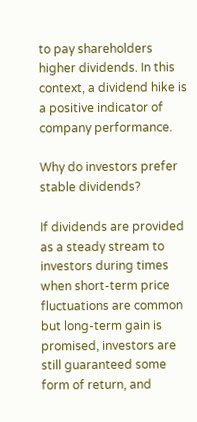to pay shareholders higher dividends. In this context, a dividend hike is a positive indicator of company performance.

Why do investors prefer stable dividends?

If dividends are provided as a steady stream to investors during times when short-term price fluctuations are common but long-term gain is promised, investors are still guaranteed some form of return, and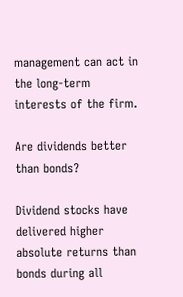management can act in the long-term interests of the firm.

Are dividends better than bonds?

Dividend stocks have delivered higher absolute returns than bonds during all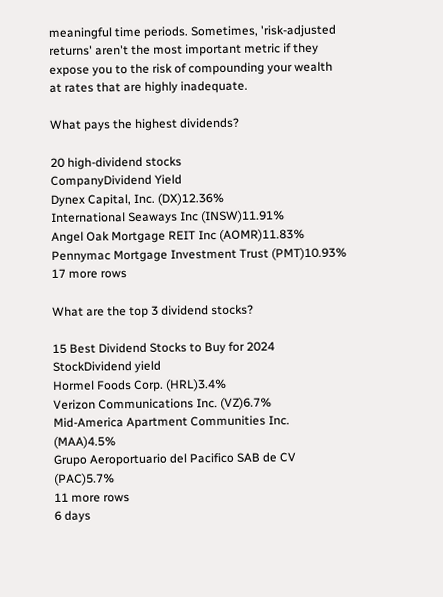meaningful time periods. Sometimes, 'risk-adjusted returns' aren't the most important metric if they expose you to the risk of compounding your wealth at rates that are highly inadequate.

What pays the highest dividends?

20 high-dividend stocks
CompanyDividend Yield
Dynex Capital, Inc. (DX)12.36%
International Seaways Inc (INSW)11.91%
Angel Oak Mortgage REIT Inc (AOMR)11.83%
Pennymac Mortgage Investment Trust (PMT)10.93%
17 more rows

What are the top 3 dividend stocks?

15 Best Dividend Stocks to Buy for 2024
StockDividend yield
Hormel Foods Corp. (HRL)3.4%
Verizon Communications Inc. (VZ)6.7%
Mid-America Apartment Communities Inc. (MAA)4.5%
Grupo Aeroportuario del Pacifico SAB de CV (PAC)5.7%
11 more rows
6 days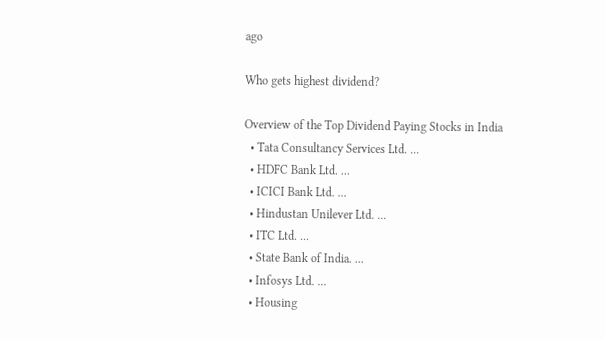ago

Who gets highest dividend?

Overview of the Top Dividend Paying Stocks in India
  • Tata Consultancy Services Ltd. ...
  • HDFC Bank Ltd. ...
  • ICICI Bank Ltd. ...
  • Hindustan Unilever Ltd. ...
  • ITC Ltd. ...
  • State Bank of India. ...
  • Infosys Ltd. ...
  • Housing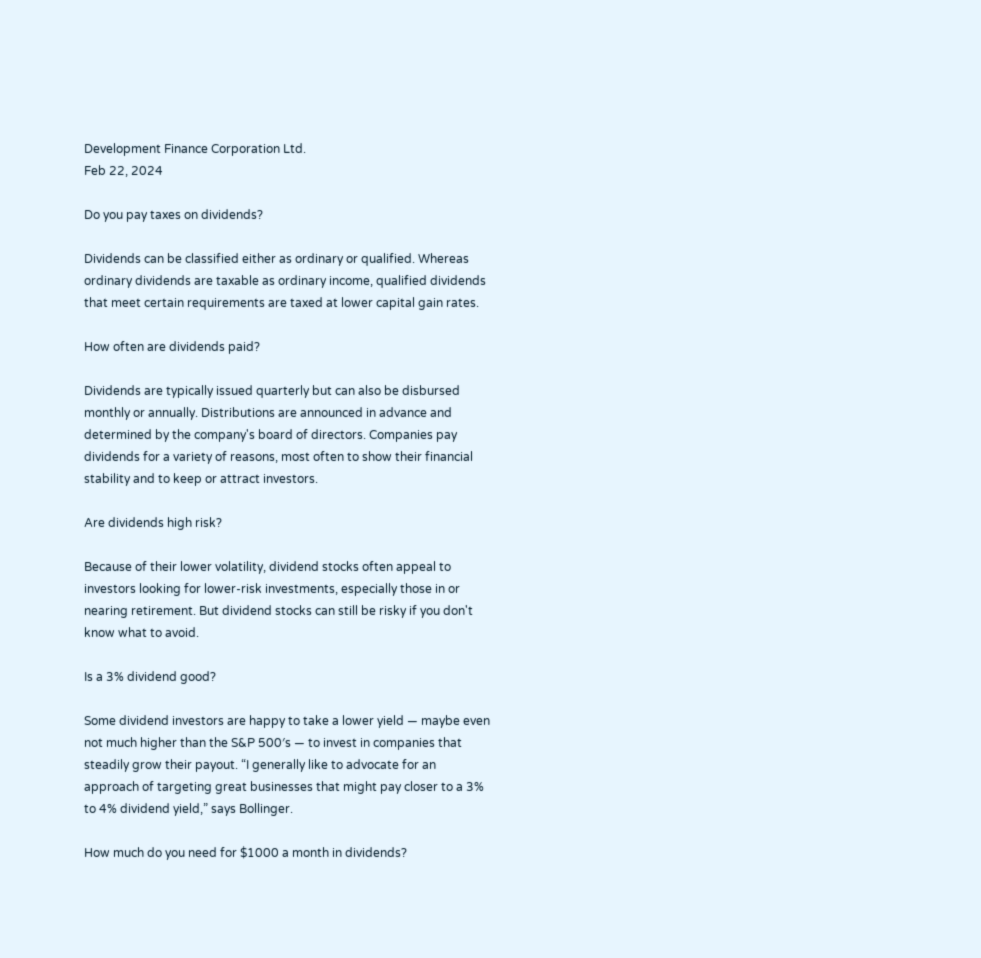Development Finance Corporation Ltd.
Feb 22, 2024

Do you pay taxes on dividends?

Dividends can be classified either as ordinary or qualified. Whereas ordinary dividends are taxable as ordinary income, qualified dividends that meet certain requirements are taxed at lower capital gain rates.

How often are dividends paid?

Dividends are typically issued quarterly but can also be disbursed monthly or annually. Distributions are announced in advance and determined by the company's board of directors. Companies pay dividends for a variety of reasons, most often to show their financial stability and to keep or attract investors.

Are dividends high risk?

Because of their lower volatility, dividend stocks often appeal to investors looking for lower-risk investments, especially those in or nearing retirement. But dividend stocks can still be risky if you don't know what to avoid.

Is a 3% dividend good?

Some dividend investors are happy to take a lower yield — maybe even not much higher than the S&P 500′s — to invest in companies that steadily grow their payout. “I generally like to advocate for an approach of targeting great businesses that might pay closer to a 3% to 4% dividend yield,” says Bollinger.

How much do you need for $1000 a month in dividends?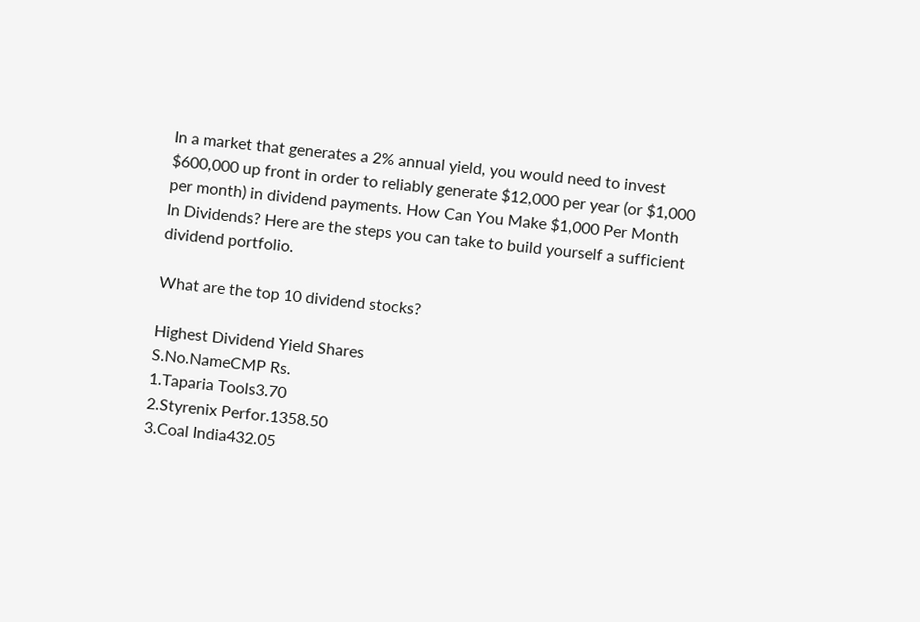In a market that generates a 2% annual yield, you would need to invest $600,000 up front in order to reliably generate $12,000 per year (or $1,000 per month) in dividend payments. How Can You Make $1,000 Per Month In Dividends? Here are the steps you can take to build yourself a sufficient dividend portfolio.

What are the top 10 dividend stocks?

Highest Dividend Yield Shares
S.No.NameCMP Rs.
1.Taparia Tools3.70
2.Styrenix Perfor.1358.50
3.Coal India432.05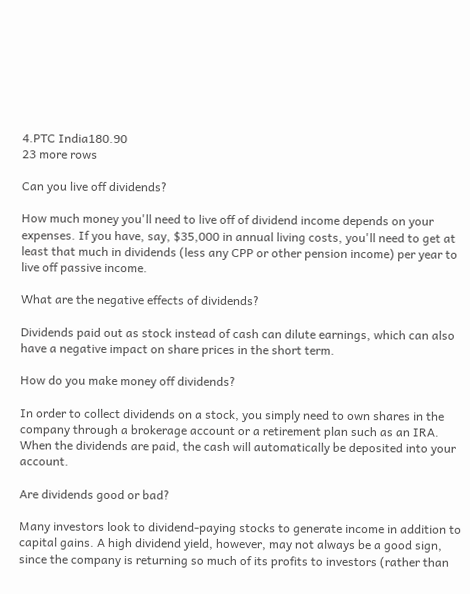4.PTC India180.90
23 more rows

Can you live off dividends?

How much money you'll need to live off of dividend income depends on your expenses. If you have, say, $35,000 in annual living costs, you'll need to get at least that much in dividends (less any CPP or other pension income) per year to live off passive income.

What are the negative effects of dividends?

Dividends paid out as stock instead of cash can dilute earnings, which can also have a negative impact on share prices in the short term.

How do you make money off dividends?

In order to collect dividends on a stock, you simply need to own shares in the company through a brokerage account or a retirement plan such as an IRA. When the dividends are paid, the cash will automatically be deposited into your account.

Are dividends good or bad?

Many investors look to dividend-paying stocks to generate income in addition to capital gains. A high dividend yield, however, may not always be a good sign, since the company is returning so much of its profits to investors (rather than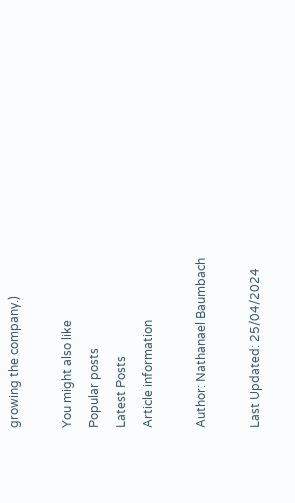growing the company.)

You might also like
Popular posts
Latest Posts
Article information

Author: Nathanael Baumbach

Last Updated: 25/04/2024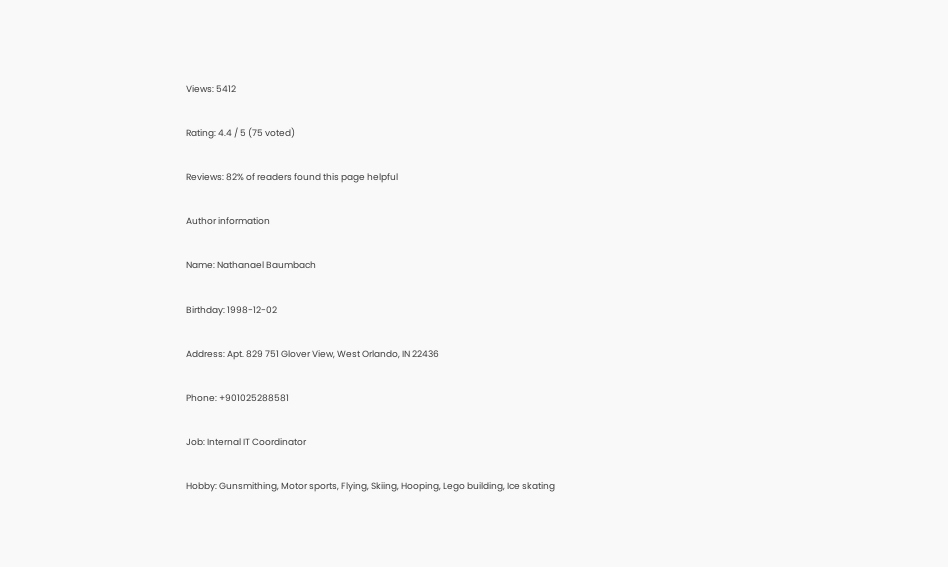Views: 5412

Rating: 4.4 / 5 (75 voted)

Reviews: 82% of readers found this page helpful

Author information

Name: Nathanael Baumbach

Birthday: 1998-12-02

Address: Apt. 829 751 Glover View, West Orlando, IN 22436

Phone: +901025288581

Job: Internal IT Coordinator

Hobby: Gunsmithing, Motor sports, Flying, Skiing, Hooping, Lego building, Ice skating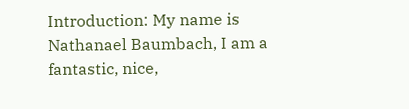Introduction: My name is Nathanael Baumbach, I am a fantastic, nice,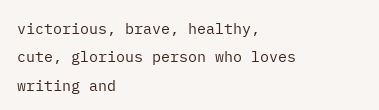victorious, brave, healthy, cute, glorious person who loves writing and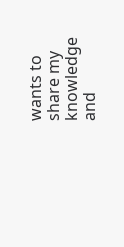wants to share my knowledge and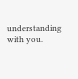understanding with you.